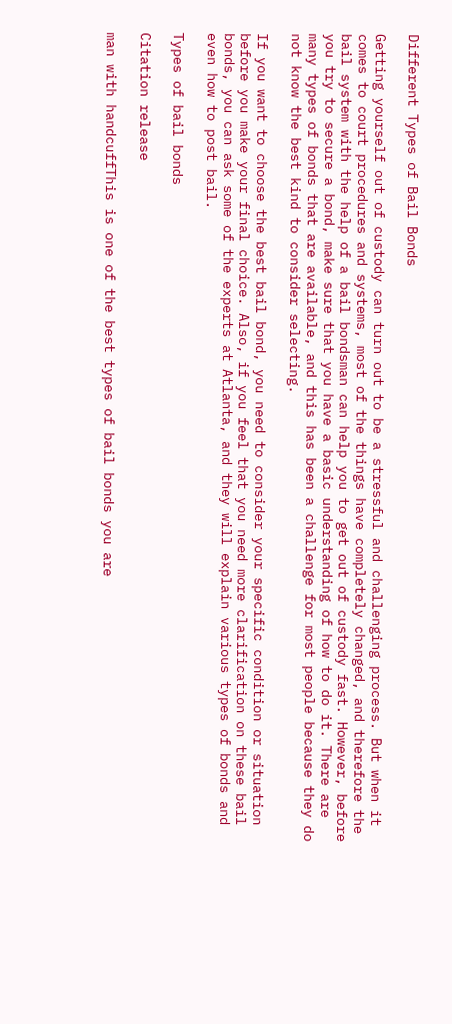Different Types of Bail Bonds

Getting yourself out of custody can turn out to be a stressful and challenging process. But when it comes to court procedures and systems, most of the things have completely changed, and therefore the bail system with the help of a bail bondsman can help you to get out of custody fast. However, before you try to secure a bond, make sure that you have a basic understanding of how to do it. There are many types of bonds that are available, and this has been a challenge for most people because they do not know the best kind to consider selecting.

If you want to choose the best bail bond, you need to consider your specific condition or situation before you make your final choice. Also, if you feel that you need more clarification on these bail bonds, you can ask some of the experts at Atlanta, and they will explain various types of bonds and even how to post bail.

Types of bail bonds

Citation release

man with handcuffThis is one of the best types of bail bonds you are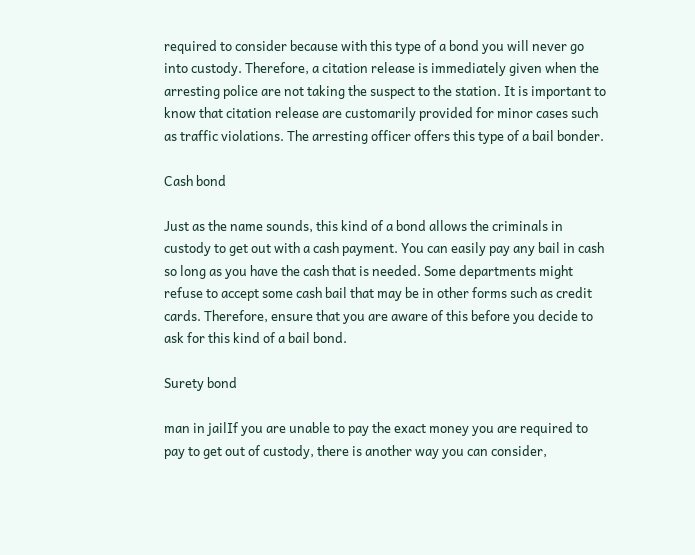required to consider because with this type of a bond you will never go into custody. Therefore, a citation release is immediately given when the arresting police are not taking the suspect to the station. It is important to know that citation release are customarily provided for minor cases such as traffic violations. The arresting officer offers this type of a bail bonder.

Cash bond

Just as the name sounds, this kind of a bond allows the criminals in custody to get out with a cash payment. You can easily pay any bail in cash so long as you have the cash that is needed. Some departments might refuse to accept some cash bail that may be in other forms such as credit cards. Therefore, ensure that you are aware of this before you decide to ask for this kind of a bail bond.

Surety bond

man in jailIf you are unable to pay the exact money you are required to pay to get out of custody, there is another way you can consider,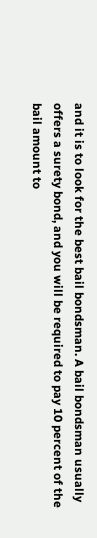and it is to look for the best bail bondsman. A bail bondsman usually offers a surety bond, and you will be required to pay 10 percent of the bail amount to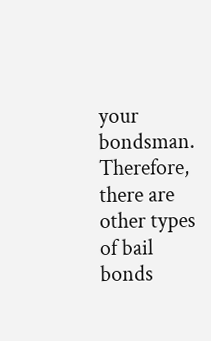your bondsman. Therefore, there are other types of bail bonds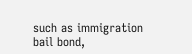such as immigration bail bond,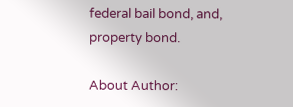federal bail bond, and, property bond.

About Author: